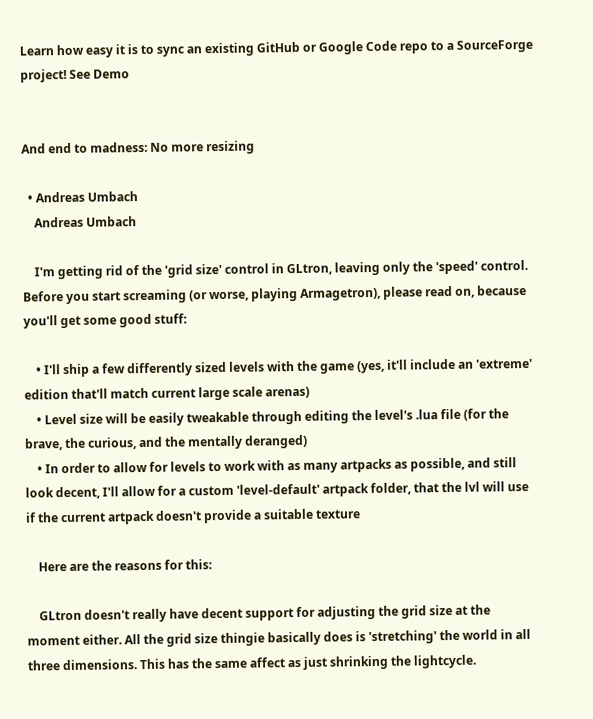Learn how easy it is to sync an existing GitHub or Google Code repo to a SourceForge project! See Demo


And end to madness: No more resizing

  • Andreas Umbach
    Andreas Umbach

    I'm getting rid of the 'grid size' control in GLtron, leaving only the 'speed' control. Before you start screaming (or worse, playing Armagetron), please read on, because you'll get some good stuff:

    • I'll ship a few differently sized levels with the game (yes, it'll include an 'extreme' edition that'll match current large scale arenas)
    • Level size will be easily tweakable through editing the level's .lua file (for the brave, the curious, and the mentally deranged)
    • In order to allow for levels to work with as many artpacks as possible, and still look decent, I'll allow for a custom 'level-default' artpack folder, that the lvl will use if the current artpack doesn't provide a suitable texture

    Here are the reasons for this:

    GLtron doesn't really have decent support for adjusting the grid size at the moment either. All the grid size thingie basically does is 'stretching' the world in all three dimensions. This has the same affect as just shrinking the lightcycle.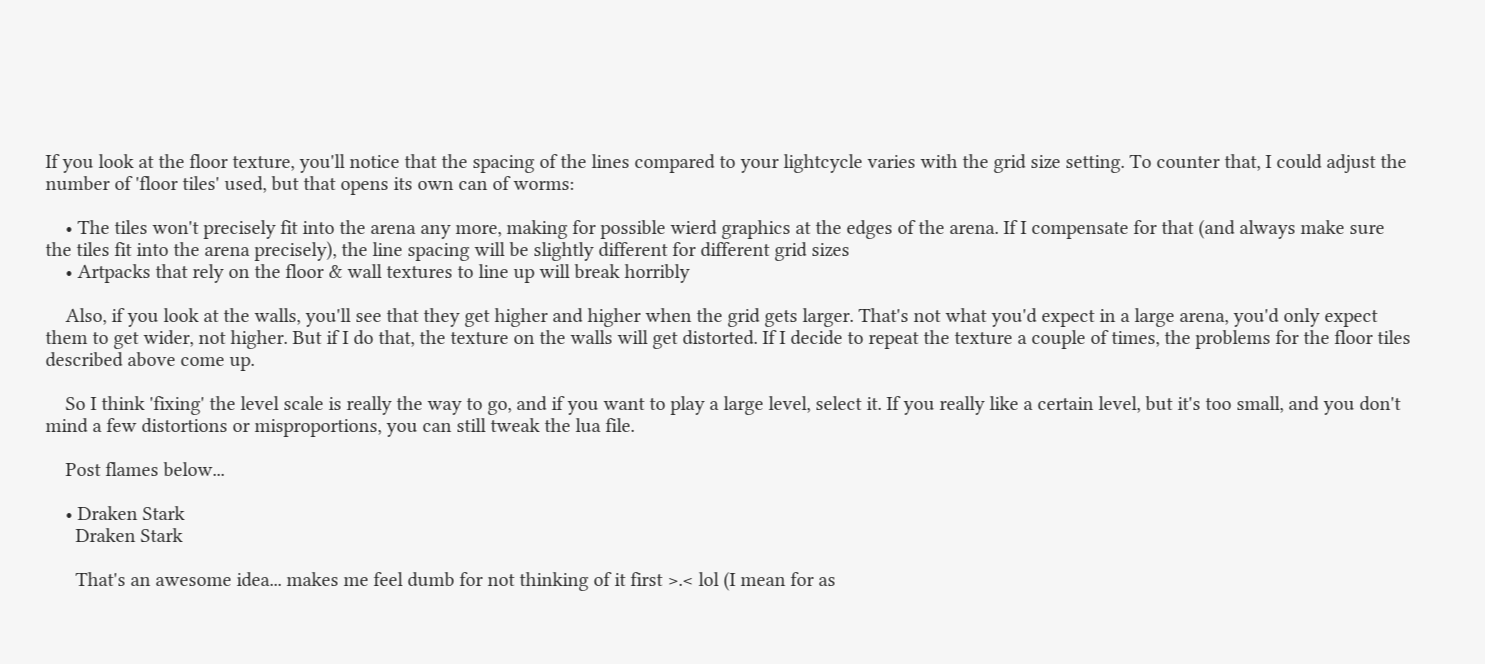If you look at the floor texture, you'll notice that the spacing of the lines compared to your lightcycle varies with the grid size setting. To counter that, I could adjust the number of 'floor tiles' used, but that opens its own can of worms:

    • The tiles won't precisely fit into the arena any more, making for possible wierd graphics at the edges of the arena. If I compensate for that (and always make sure the tiles fit into the arena precisely), the line spacing will be slightly different for different grid sizes
    • Artpacks that rely on the floor & wall textures to line up will break horribly

    Also, if you look at the walls, you'll see that they get higher and higher when the grid gets larger. That's not what you'd expect in a large arena, you'd only expect them to get wider, not higher. But if I do that, the texture on the walls will get distorted. If I decide to repeat the texture a couple of times, the problems for the floor tiles described above come up.

    So I think 'fixing' the level scale is really the way to go, and if you want to play a large level, select it. If you really like a certain level, but it's too small, and you don't mind a few distortions or misproportions, you can still tweak the lua file.

    Post flames below...

    • Draken Stark
      Draken Stark

      That's an awesome idea... makes me feel dumb for not thinking of it first >.< lol (I mean for as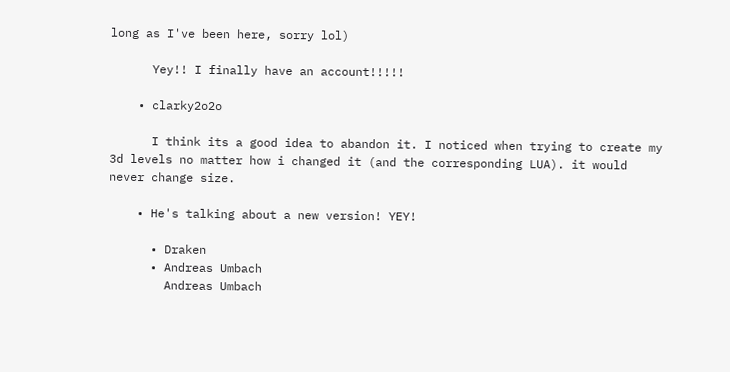long as I've been here, sorry lol)

      Yey!! I finally have an account!!!!!

    • clarky2o2o

      I think its a good idea to abandon it. I noticed when trying to create my 3d levels no matter how i changed it (and the corresponding LUA). it would never change size.

    • He's talking about a new version! YEY!

      • Draken
      • Andreas Umbach
        Andreas Umbach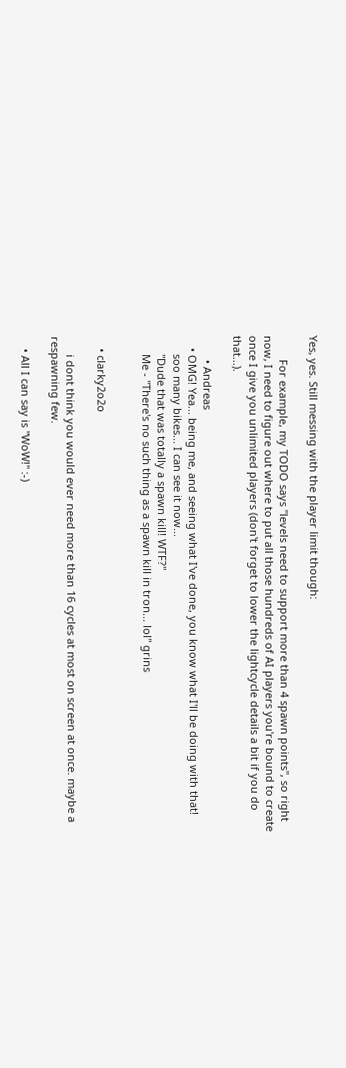Yes, yes. Still messing with the player limit though:

        For example, my TODO says "levels need to support more than 4 spawn points", so right now, I need to figure out where to put all those hundreds of AI players you're bound to create once I give you unlimited players (don't forget to lower the lightcycle details a bit if you do that...).

        • Andreas
    • OMG! Yea... being me, and seeing what I've done, you know what I'll be doing with that!
      soo many bikes... I can see it now...
      "Dude that was totally a spawn kill! WTF?"
      Me - "There's no such thing as a spawn kill in tron... lol" grins


    • clarky2o2o

      i dont think you would ever need more than 16 cycles at most on screen at once. maybe a respawning few.

    • All I can say is "WoW!" :-)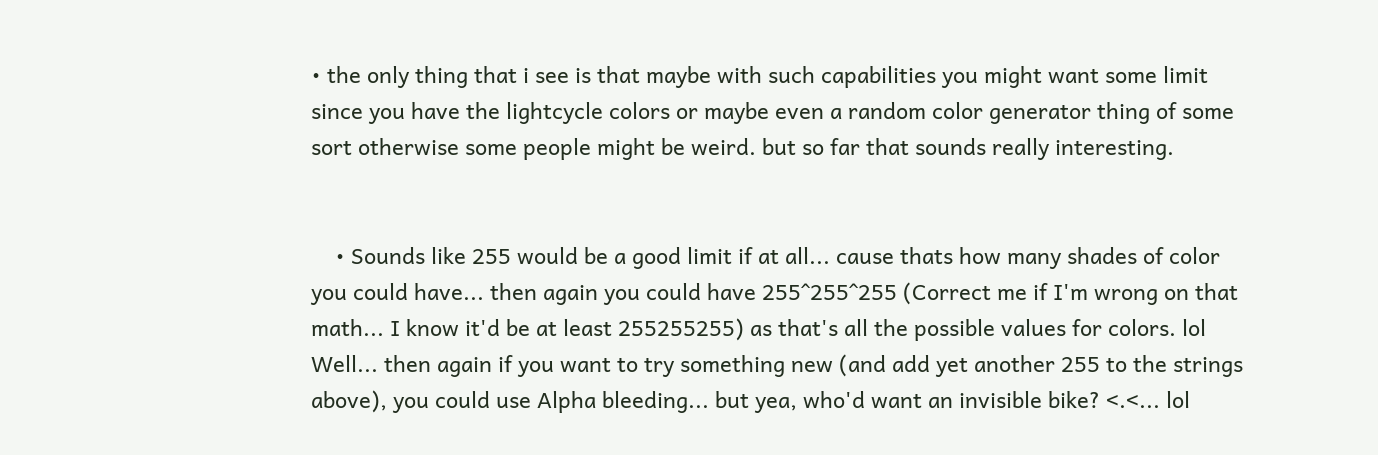• the only thing that i see is that maybe with such capabilities you might want some limit since you have the lightcycle colors or maybe even a random color generator thing of some sort otherwise some people might be weird. but so far that sounds really interesting.


    • Sounds like 255 would be a good limit if at all... cause thats how many shades of color you could have... then again you could have 255^255^255 (Correct me if I'm wrong on that math... I know it'd be at least 255255255) as that's all the possible values for colors. lol Well... then again if you want to try something new (and add yet another 255 to the strings above), you could use Alpha bleeding... but yea, who'd want an invisible bike? <.<... lol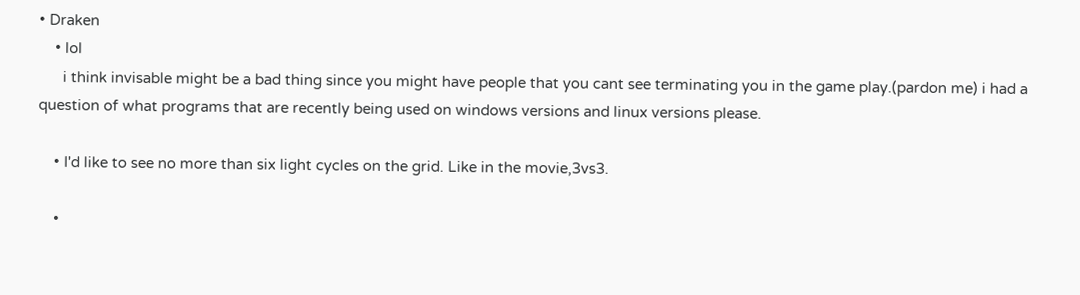• Draken
    • lol
      i think invisable might be a bad thing since you might have people that you cant see terminating you in the game play.(pardon me) i had a question of what programs that are recently being used on windows versions and linux versions please.

    • I'd like to see no more than six light cycles on the grid. Like in the movie,3vs3.

    •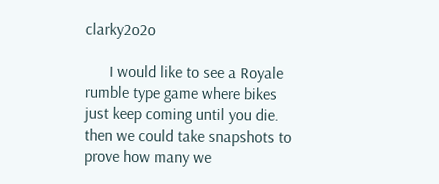clarky2o2o

      I would like to see a Royale rumble type game where bikes just keep coming until you die. then we could take snapshots to prove how many we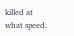killed at what speed.